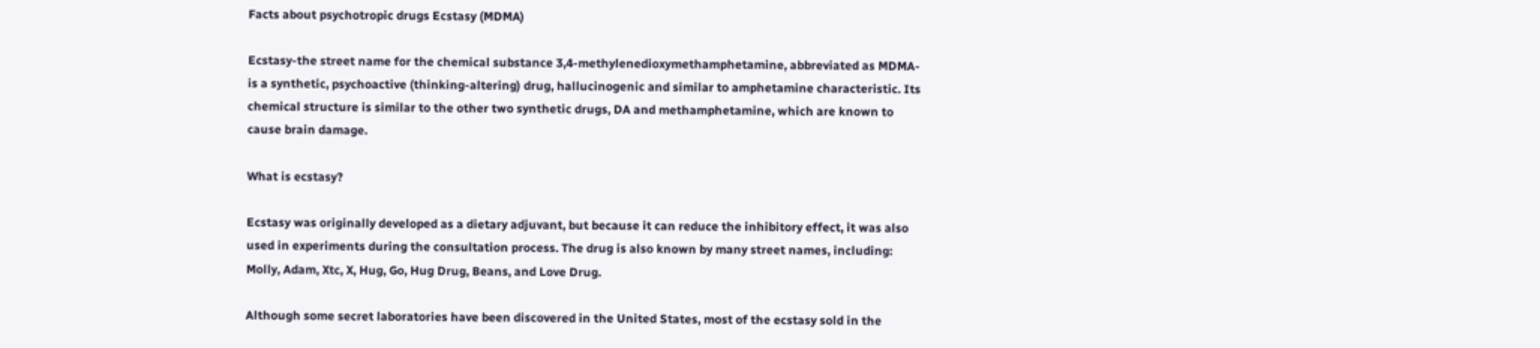Facts about psychotropic drugs Ecstasy (MDMA)

Ecstasy-the street name for the chemical substance 3,4-methylenedioxymethamphetamine, abbreviated as MDMA-is a synthetic, psychoactive (thinking-altering) drug, hallucinogenic and similar to amphetamine characteristic. Its chemical structure is similar to the other two synthetic drugs, DA and methamphetamine, which are known to cause brain damage.

What is ecstasy?

Ecstasy was originally developed as a dietary adjuvant, but because it can reduce the inhibitory effect, it was also used in experiments during the consultation process. The drug is also known by many street names, including: Molly, Adam, Xtc, X, Hug, Go, Hug Drug, Beans, and Love Drug.

Although some secret laboratories have been discovered in the United States, most of the ecstasy sold in the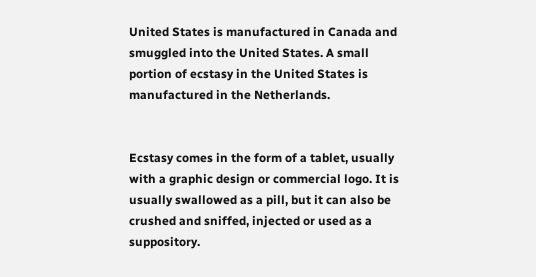United States is manufactured in Canada and smuggled into the United States. A small portion of ecstasy in the United States is manufactured in the Netherlands.


Ecstasy comes in the form of a tablet, usually with a graphic design or commercial logo. It is usually swallowed as a pill, but it can also be crushed and sniffed, injected or used as a suppository.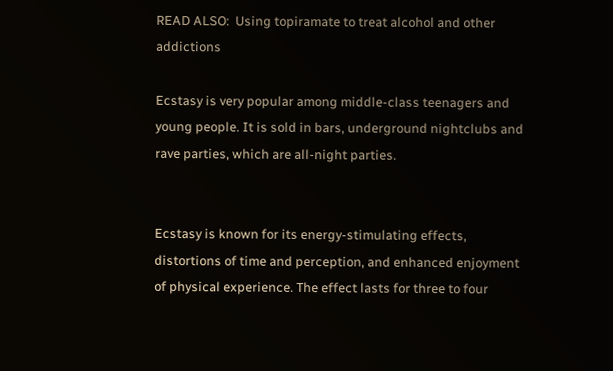READ ALSO:  Using topiramate to treat alcohol and other addictions

Ecstasy is very popular among middle-class teenagers and young people. It is sold in bars, underground nightclubs and rave parties, which are all-night parties.


Ecstasy is known for its energy-stimulating effects, distortions of time and perception, and enhanced enjoyment of physical experience. The effect lasts for three to four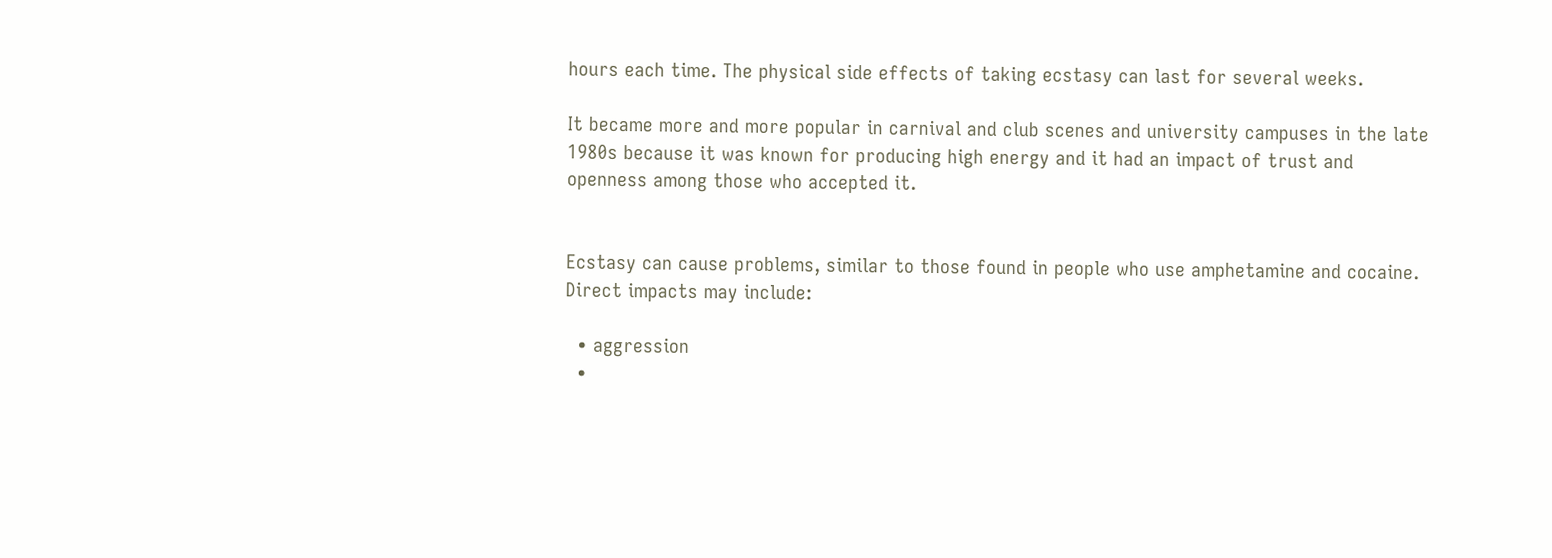hours each time. The physical side effects of taking ecstasy can last for several weeks.

It became more and more popular in carnival and club scenes and university campuses in the late 1980s because it was known for producing high energy and it had an impact of trust and openness among those who accepted it.


Ecstasy can cause problems, similar to those found in people who use amphetamine and cocaine. Direct impacts may include:

  • aggression
  •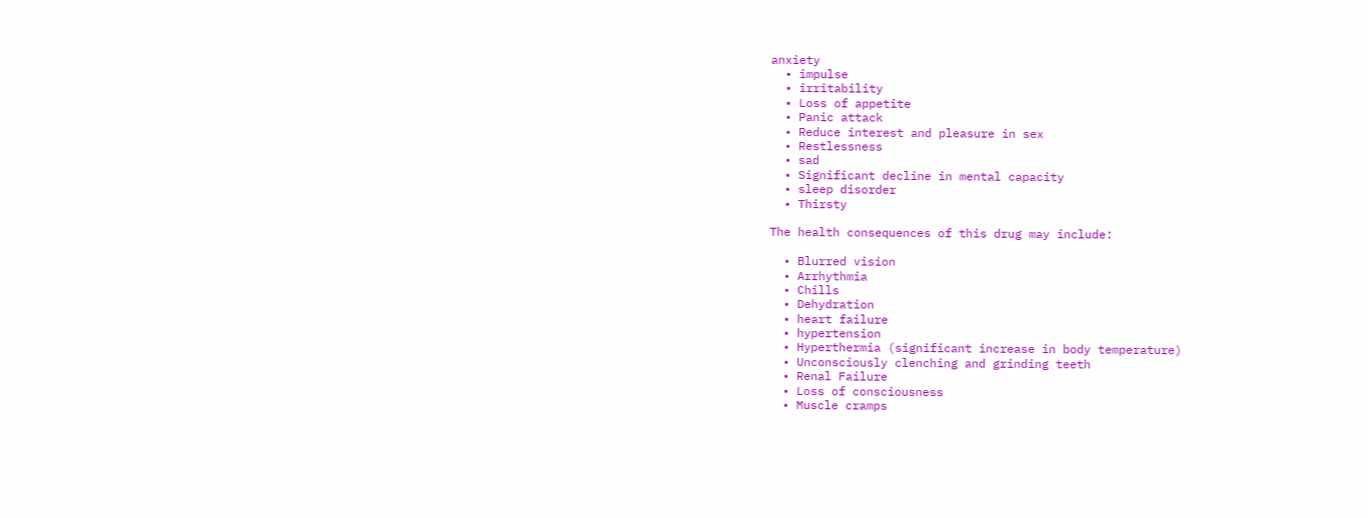anxiety
  • impulse
  • irritability
  • Loss of appetite
  • Panic attack
  • Reduce interest and pleasure in sex
  • Restlessness
  • sad
  • Significant decline in mental capacity
  • sleep disorder
  • Thirsty

The health consequences of this drug may include:

  • Blurred vision
  • Arrhythmia
  • Chills
  • Dehydration
  • heart failure
  • hypertension
  • Hyperthermia (significant increase in body temperature)
  • Unconsciously clenching and grinding teeth
  • Renal Failure
  • Loss of consciousness
  • Muscle cramps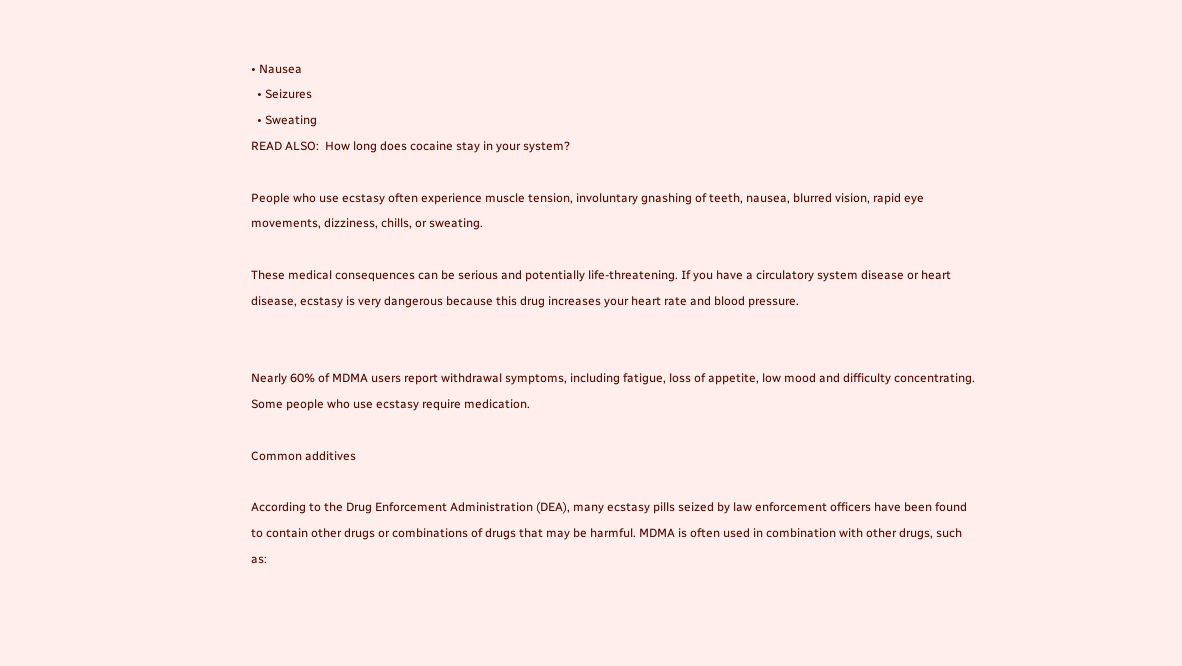• Nausea
  • Seizures
  • Sweating
READ ALSO:  How long does cocaine stay in your system?

People who use ecstasy often experience muscle tension, involuntary gnashing of teeth, nausea, blurred vision, rapid eye movements, dizziness, chills, or sweating.

These medical consequences can be serious and potentially life-threatening. If you have a circulatory system disease or heart disease, ecstasy is very dangerous because this drug increases your heart rate and blood pressure.


Nearly 60% of MDMA users report withdrawal symptoms, including fatigue, loss of appetite, low mood and difficulty concentrating. Some people who use ecstasy require medication.

Common additives

According to the Drug Enforcement Administration (DEA), many ecstasy pills seized by law enforcement officers have been found to contain other drugs or combinations of drugs that may be harmful. MDMA is often used in combination with other drugs, such as: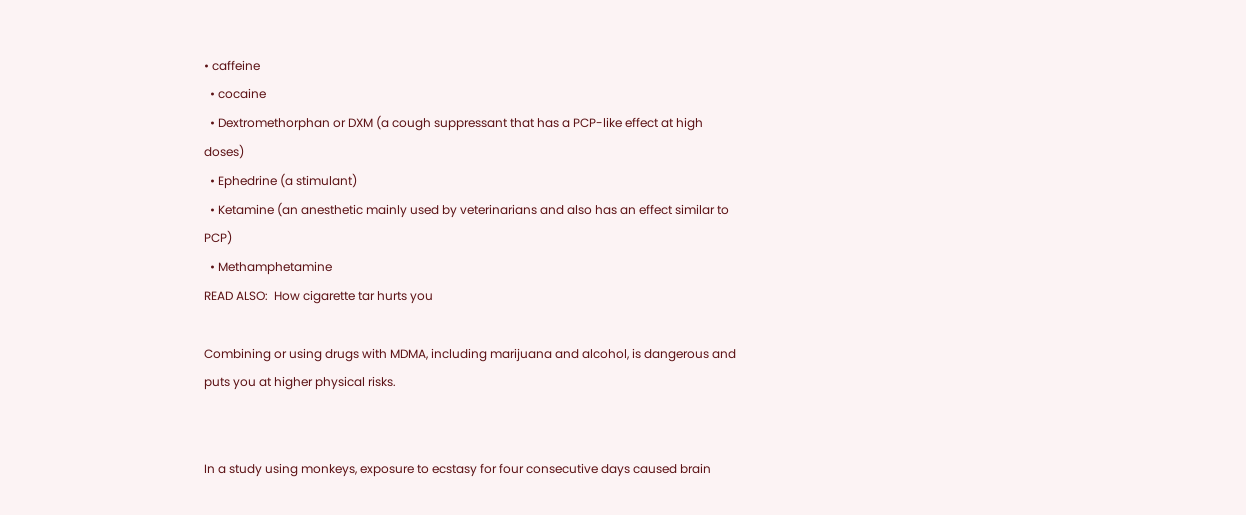• caffeine
  • cocaine
  • Dextromethorphan or DXM (a cough suppressant that has a PCP-like effect at high doses)
  • Ephedrine (a stimulant)
  • Ketamine (an anesthetic mainly used by veterinarians and also has an effect similar to PCP)
  • Methamphetamine
READ ALSO:  How cigarette tar hurts you

Combining or using drugs with MDMA, including marijuana and alcohol, is dangerous and puts you at higher physical risks.


In a study using monkeys, exposure to ecstasy for four consecutive days caused brain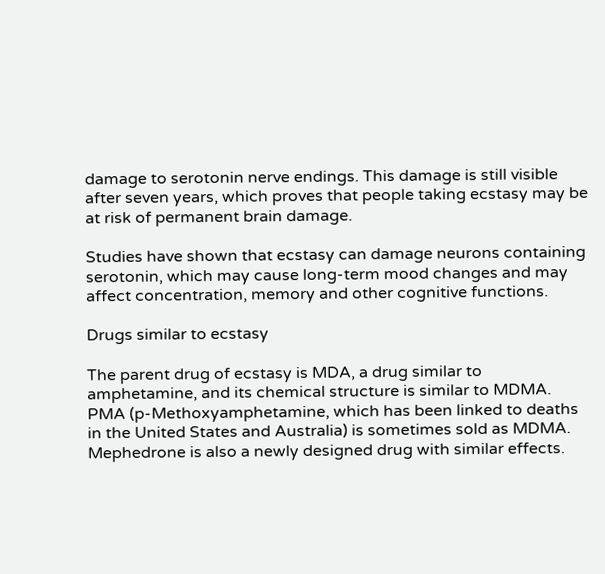damage to serotonin nerve endings. This damage is still visible after seven years, which proves that people taking ecstasy may be at risk of permanent brain damage.

Studies have shown that ecstasy can damage neurons containing serotonin, which may cause long-term mood changes and may affect concentration, memory and other cognitive functions.

Drugs similar to ecstasy

The parent drug of ecstasy is MDA, a drug similar to amphetamine, and its chemical structure is similar to MDMA. PMA (p-Methoxyamphetamine, which has been linked to deaths in the United States and Australia) is sometimes sold as MDMA. Mephedrone is also a newly designed drug with similar effects.